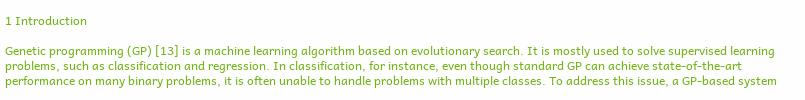1 Introduction

Genetic programming (GP) [13] is a machine learning algorithm based on evolutionary search. It is mostly used to solve supervised learning problems, such as classification and regression. In classification, for instance, even though standard GP can achieve state-of-the-art performance on many binary problems, it is often unable to handle problems with multiple classes. To address this issue, a GP-based system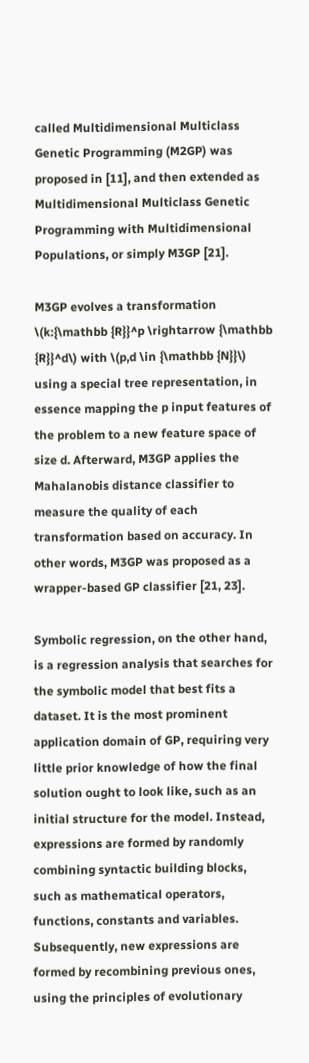called Multidimensional Multiclass Genetic Programming (M2GP) was proposed in [11], and then extended as Multidimensional Multiclass Genetic Programming with Multidimensional Populations, or simply M3GP [21].

M3GP evolves a transformation \(k:{\mathbb {R}}^p \rightarrow {\mathbb {R}}^d\) with \(p,d \in {\mathbb {N}}\) using a special tree representation, in essence mapping the p input features of the problem to a new feature space of size d. Afterward, M3GP applies the Mahalanobis distance classifier to measure the quality of each transformation based on accuracy. In other words, M3GP was proposed as a wrapper-based GP classifier [21, 23].

Symbolic regression, on the other hand, is a regression analysis that searches for the symbolic model that best fits a dataset. It is the most prominent application domain of GP, requiring very little prior knowledge of how the final solution ought to look like, such as an initial structure for the model. Instead, expressions are formed by randomly combining syntactic building blocks, such as mathematical operators, functions, constants and variables. Subsequently, new expressions are formed by recombining previous ones, using the principles of evolutionary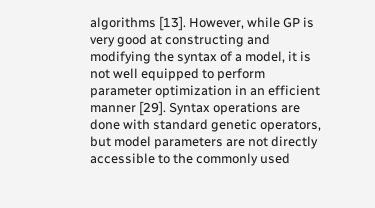algorithms [13]. However, while GP is very good at constructing and modifying the syntax of a model, it is not well equipped to perform parameter optimization in an efficient manner [29]. Syntax operations are done with standard genetic operators, but model parameters are not directly accessible to the commonly used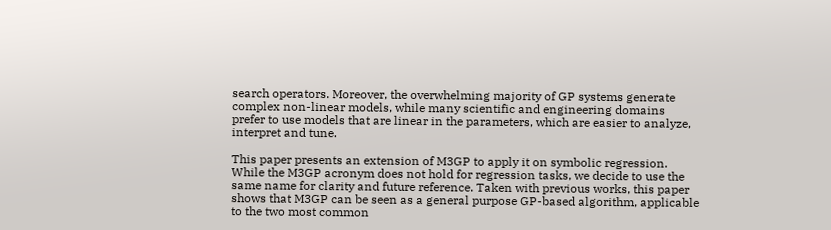search operators. Moreover, the overwhelming majority of GP systems generate complex non-linear models, while many scientific and engineering domains prefer to use models that are linear in the parameters, which are easier to analyze, interpret and tune.

This paper presents an extension of M3GP to apply it on symbolic regression. While the M3GP acronym does not hold for regression tasks, we decide to use the same name for clarity and future reference. Taken with previous works, this paper shows that M3GP can be seen as a general purpose GP-based algorithm, applicable to the two most common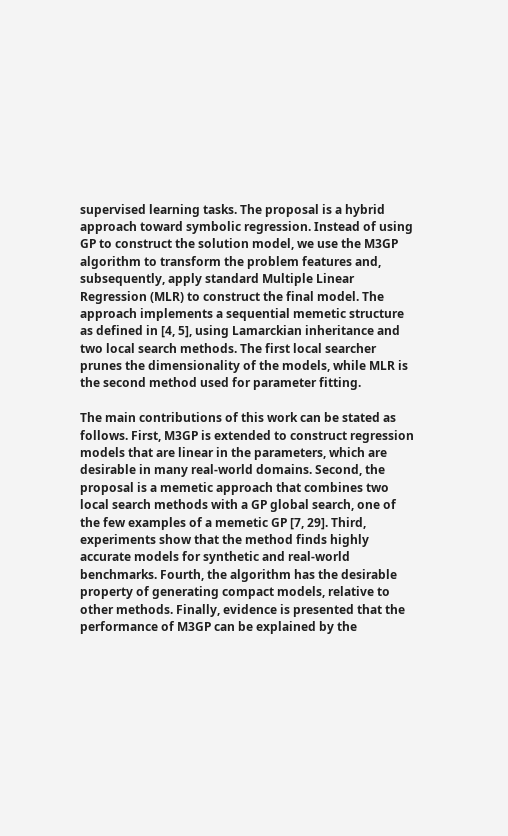supervised learning tasks. The proposal is a hybrid approach toward symbolic regression. Instead of using GP to construct the solution model, we use the M3GP algorithm to transform the problem features and, subsequently, apply standard Multiple Linear Regression (MLR) to construct the final model. The approach implements a sequential memetic structure as defined in [4, 5], using Lamarckian inheritance and two local search methods. The first local searcher prunes the dimensionality of the models, while MLR is the second method used for parameter fitting.

The main contributions of this work can be stated as follows. First, M3GP is extended to construct regression models that are linear in the parameters, which are desirable in many real-world domains. Second, the proposal is a memetic approach that combines two local search methods with a GP global search, one of the few examples of a memetic GP [7, 29]. Third, experiments show that the method finds highly accurate models for synthetic and real-world benchmarks. Fourth, the algorithm has the desirable property of generating compact models, relative to other methods. Finally, evidence is presented that the performance of M3GP can be explained by the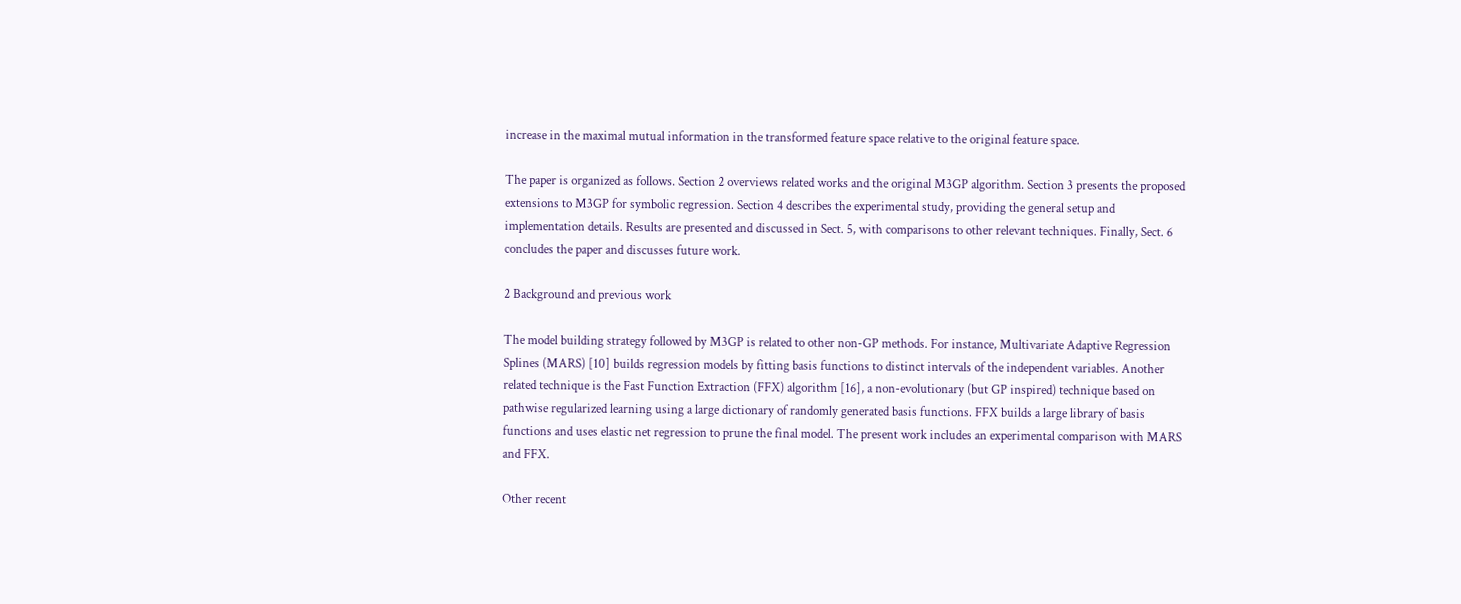increase in the maximal mutual information in the transformed feature space relative to the original feature space.

The paper is organized as follows. Section 2 overviews related works and the original M3GP algorithm. Section 3 presents the proposed extensions to M3GP for symbolic regression. Section 4 describes the experimental study, providing the general setup and implementation details. Results are presented and discussed in Sect. 5, with comparisons to other relevant techniques. Finally, Sect. 6 concludes the paper and discusses future work.

2 Background and previous work

The model building strategy followed by M3GP is related to other non-GP methods. For instance, Multivariate Adaptive Regression Splines (MARS) [10] builds regression models by fitting basis functions to distinct intervals of the independent variables. Another related technique is the Fast Function Extraction (FFX) algorithm [16], a non-evolutionary (but GP inspired) technique based on pathwise regularized learning using a large dictionary of randomly generated basis functions. FFX builds a large library of basis functions and uses elastic net regression to prune the final model. The present work includes an experimental comparison with MARS and FFX.

Other recent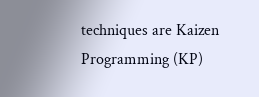techniques are Kaizen Programming (KP)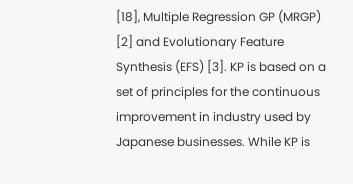[18], Multiple Regression GP (MRGP) [2] and Evolutionary Feature Synthesis (EFS) [3]. KP is based on a set of principles for the continuous improvement in industry used by Japanese businesses. While KP is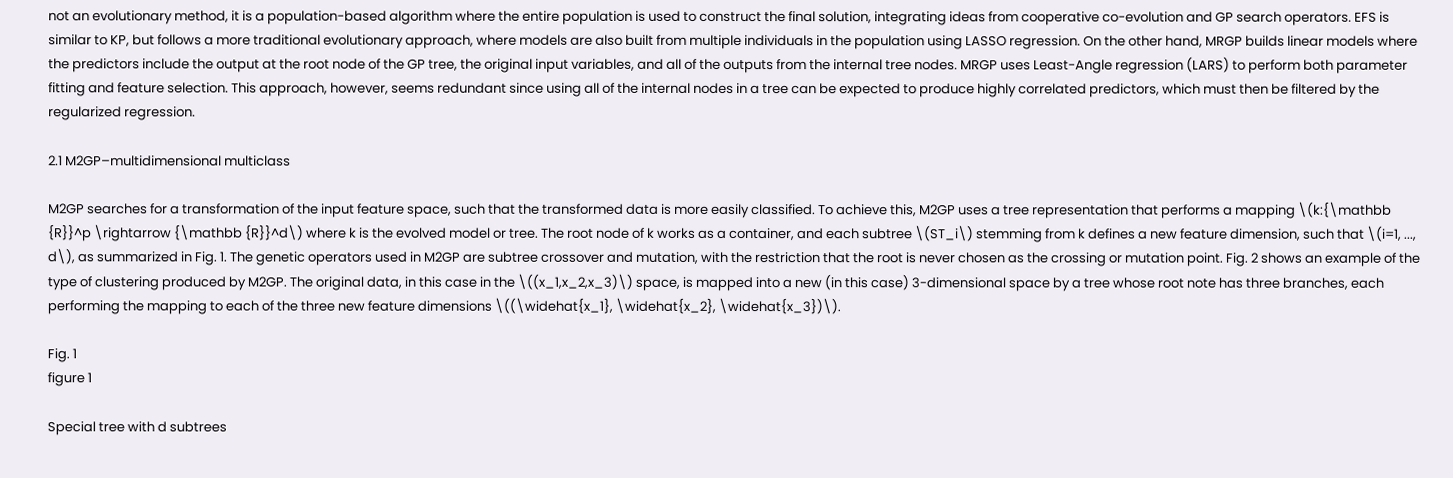not an evolutionary method, it is a population-based algorithm where the entire population is used to construct the final solution, integrating ideas from cooperative co-evolution and GP search operators. EFS is similar to KP, but follows a more traditional evolutionary approach, where models are also built from multiple individuals in the population using LASSO regression. On the other hand, MRGP builds linear models where the predictors include the output at the root node of the GP tree, the original input variables, and all of the outputs from the internal tree nodes. MRGP uses Least-Angle regression (LARS) to perform both parameter fitting and feature selection. This approach, however, seems redundant since using all of the internal nodes in a tree can be expected to produce highly correlated predictors, which must then be filtered by the regularized regression.

2.1 M2GP–multidimensional multiclass

M2GP searches for a transformation of the input feature space, such that the transformed data is more easily classified. To achieve this, M2GP uses a tree representation that performs a mapping \(k:{\mathbb {R}}^p \rightarrow {\mathbb {R}}^d\) where k is the evolved model or tree. The root node of k works as a container, and each subtree \(ST_i\) stemming from k defines a new feature dimension, such that \(i=1, ..., d\), as summarized in Fig. 1. The genetic operators used in M2GP are subtree crossover and mutation, with the restriction that the root is never chosen as the crossing or mutation point. Fig. 2 shows an example of the type of clustering produced by M2GP. The original data, in this case in the \((x_1,x_2,x_3)\) space, is mapped into a new (in this case) 3-dimensional space by a tree whose root note has three branches, each performing the mapping to each of the three new feature dimensions \((\widehat{x_1}, \widehat{x_2}, \widehat{x_3})\).

Fig. 1
figure 1

Special tree with d subtrees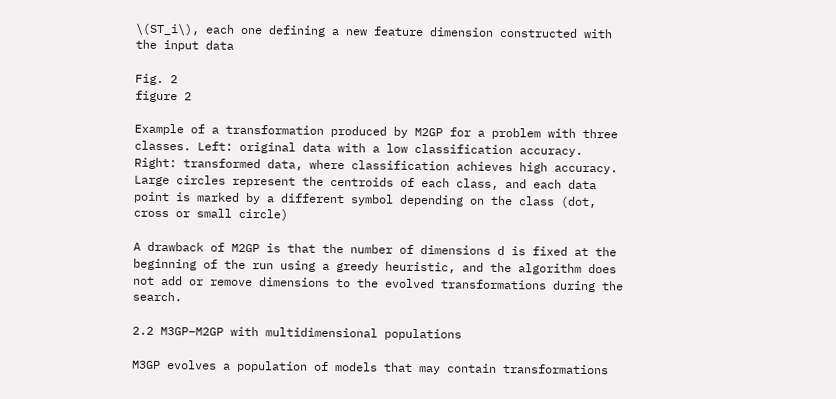\(ST_i\), each one defining a new feature dimension constructed with the input data

Fig. 2
figure 2

Example of a transformation produced by M2GP for a problem with three classes. Left: original data with a low classification accuracy. Right: transformed data, where classification achieves high accuracy. Large circles represent the centroids of each class, and each data point is marked by a different symbol depending on the class (dot, cross or small circle)

A drawback of M2GP is that the number of dimensions d is fixed at the beginning of the run using a greedy heuristic, and the algorithm does not add or remove dimensions to the evolved transformations during the search.

2.2 M3GP–M2GP with multidimensional populations

M3GP evolves a population of models that may contain transformations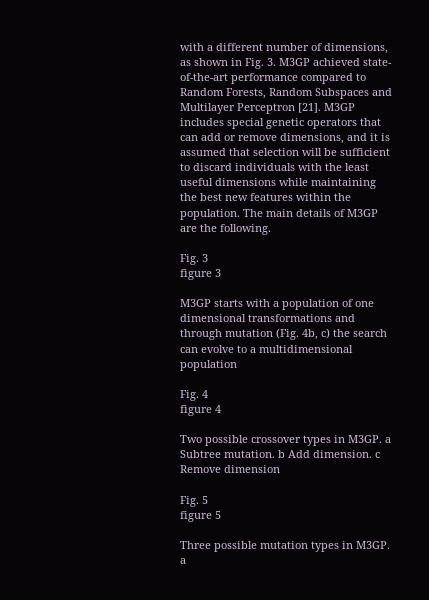with a different number of dimensions, as shown in Fig. 3. M3GP achieved state-of-the-art performance compared to Random Forests, Random Subspaces and Multilayer Perceptron [21]. M3GP includes special genetic operators that can add or remove dimensions, and it is assumed that selection will be sufficient to discard individuals with the least useful dimensions while maintaining the best new features within the population. The main details of M3GP are the following.

Fig. 3
figure 3

M3GP starts with a population of one dimensional transformations and through mutation (Fig. 4b, c) the search can evolve to a multidimensional population

Fig. 4
figure 4

Two possible crossover types in M3GP. a Subtree mutation. b Add dimension. c Remove dimension

Fig. 5
figure 5

Three possible mutation types in M3GP. a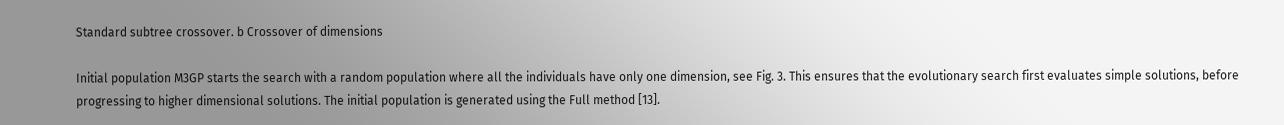Standard subtree crossover. b Crossover of dimensions

Initial population M3GP starts the search with a random population where all the individuals have only one dimension, see Fig. 3. This ensures that the evolutionary search first evaluates simple solutions, before progressing to higher dimensional solutions. The initial population is generated using the Full method [13].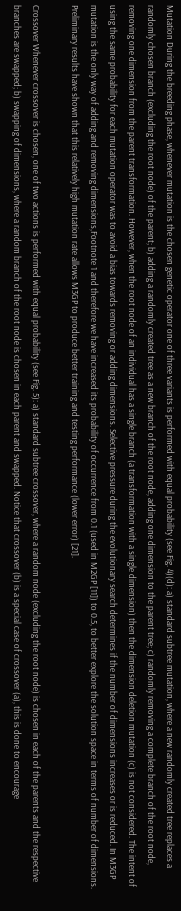Mutation During the breeding phase, whenever mutation is the chosen genetic operator one of three variants is performed with equal probability (see Fig. 4)(d): a) standard subtree mutation, where a new randomly created tree replaces a randomly chosen branch (excluding the root node) of the parent; b) adding a randomly created tree as a new branch of the root node, adding one dimension to the parent tree; c) randomly removing a complete branch of the root node, removing one dimension from the parent transformation. However, when the root node of an individual has a single branch (a transformation with a single dimension) then the dimension deletion mutation (c) is not considered. The intent of using the same probability for each mutation operator was to avoid a bias towards removing or adding dimensions. Selective pressure during the evolutionary search determines if the number of dimensions increases or is reduced. In M3GP mutation is the only way of adding and removing dimensions,Footnote 1 and therefore we have increased its probability of occurrence from 0.1 (used in M2GP [11]) to 0.5, to better explore the solution space in terms of number of dimensions. Preliminary results have shown that this relatively high mutation rate allows M3GP to produce better training and testing performance (lower error) [21].

Crossover Whenever crossover is chosen, one of two actions is performed with equal probability (see Fig. 5): a) standard subtree crossover, where a random node (excluding the root node) is chosen in each of the parents and the respective branches are swapped; b) swapping of dimensions, where a random branch of the root node is chosen in each parent and swapped. Notice that crossover (b) is a special case of crossover (a), this is done to encourage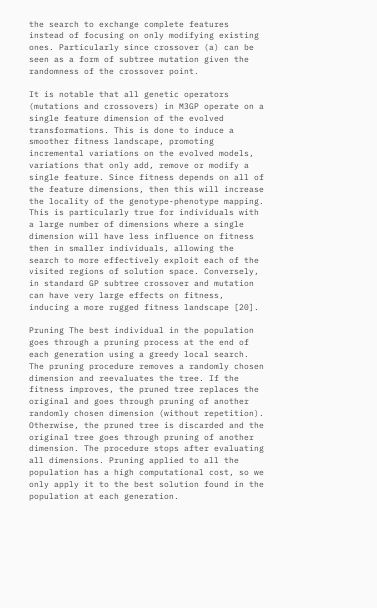the search to exchange complete features instead of focusing on only modifying existing ones. Particularly since crossover (a) can be seen as a form of subtree mutation given the randomness of the crossover point.

It is notable that all genetic operators (mutations and crossovers) in M3GP operate on a single feature dimension of the evolved transformations. This is done to induce a smoother fitness landscape, promoting incremental variations on the evolved models, variations that only add, remove or modify a single feature. Since fitness depends on all of the feature dimensions, then this will increase the locality of the genotype-phenotype mapping. This is particularly true for individuals with a large number of dimensions where a single dimension will have less influence on fitness then in smaller individuals, allowing the search to more effectively exploit each of the visited regions of solution space. Conversely, in standard GP subtree crossover and mutation can have very large effects on fitness, inducing a more rugged fitness landscape [20].

Pruning The best individual in the population goes through a pruning process at the end of each generation using a greedy local search. The pruning procedure removes a randomly chosen dimension and reevaluates the tree. If the fitness improves, the pruned tree replaces the original and goes through pruning of another randomly chosen dimension (without repetition). Otherwise, the pruned tree is discarded and the original tree goes through pruning of another dimension. The procedure stops after evaluating all dimensions. Pruning applied to all the population has a high computational cost, so we only apply it to the best solution found in the population at each generation.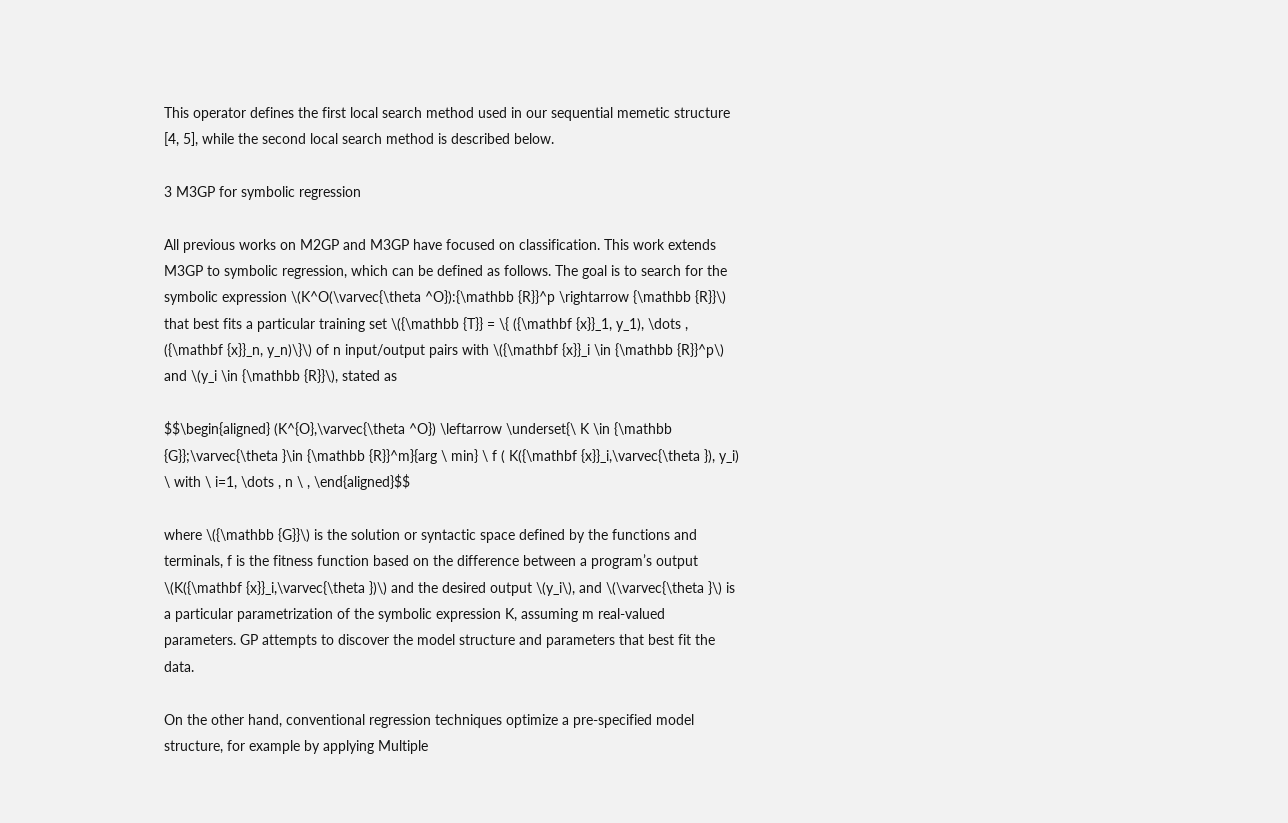This operator defines the first local search method used in our sequential memetic structure [4, 5], while the second local search method is described below.

3 M3GP for symbolic regression

All previous works on M2GP and M3GP have focused on classification. This work extends M3GP to symbolic regression, which can be defined as follows. The goal is to search for the symbolic expression \(K^O(\varvec{\theta ^O}):{\mathbb {R}}^p \rightarrow {\mathbb {R}}\) that best fits a particular training set \({\mathbb {T}} = \{ ({\mathbf {x}}_1, y_1), \dots , ({\mathbf {x}}_n, y_n)\}\) of n input/output pairs with \({\mathbf {x}}_i \in {\mathbb {R}}^p\) and \(y_i \in {\mathbb {R}}\), stated as

$$\begin{aligned} (K^{O},\varvec{\theta ^O}) \leftarrow \underset{\ K \in {\mathbb {G}};\varvec{\theta }\in {\mathbb {R}}^m}{arg \ min} \ f ( K({\mathbf {x}}_i,\varvec{\theta }), y_i) \ with \ i=1, \dots , n \ , \end{aligned}$$

where \({\mathbb {G}}\) is the solution or syntactic space defined by the functions and terminals, f is the fitness function based on the difference between a program’s output \(K({\mathbf {x}}_i,\varvec{\theta })\) and the desired output \(y_i\), and \(\varvec{\theta }\) is a particular parametrization of the symbolic expression K, assuming m real-valued parameters. GP attempts to discover the model structure and parameters that best fit the data.

On the other hand, conventional regression techniques optimize a pre-specified model structure, for example by applying Multiple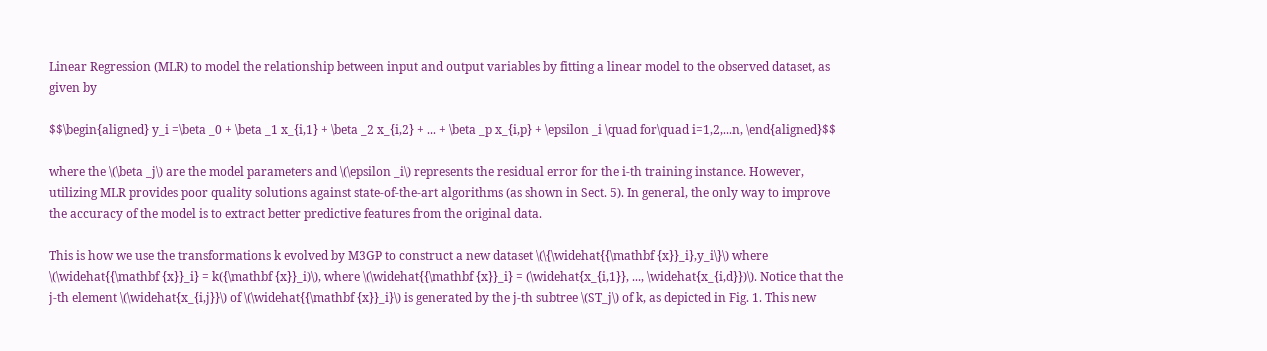Linear Regression (MLR) to model the relationship between input and output variables by fitting a linear model to the observed dataset, as given by

$$\begin{aligned} y_i =\beta _0 + \beta _1 x_{i,1} + \beta _2 x_{i,2} + ... + \beta _p x_{i,p} + \epsilon _i \quad for\quad i=1,2,...n, \end{aligned}$$

where the \(\beta _j\) are the model parameters and \(\epsilon _i\) represents the residual error for the i-th training instance. However, utilizing MLR provides poor quality solutions against state-of-the-art algorithms (as shown in Sect. 5). In general, the only way to improve the accuracy of the model is to extract better predictive features from the original data.

This is how we use the transformations k evolved by M3GP to construct a new dataset \(\{\widehat{{\mathbf {x}}_i},y_i\}\) where \(\widehat{{\mathbf {x}}_i} = k({\mathbf {x}}_i)\), where \(\widehat{{\mathbf {x}}_i} = (\widehat{x_{i,1}}, ..., \widehat{x_{i,d}})\). Notice that the j-th element \(\widehat{x_{i,j}}\) of \(\widehat{{\mathbf {x}}_i}\) is generated by the j-th subtree \(ST_j\) of k, as depicted in Fig. 1. This new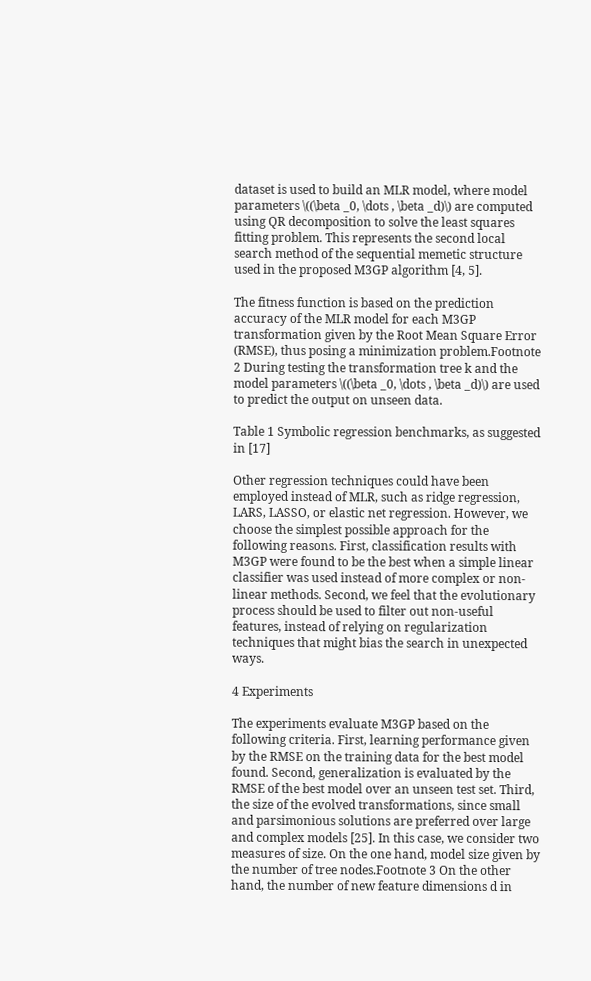dataset is used to build an MLR model, where model parameters \((\beta _0, \dots , \beta _d)\) are computed using QR decomposition to solve the least squares fitting problem. This represents the second local search method of the sequential memetic structure used in the proposed M3GP algorithm [4, 5].

The fitness function is based on the prediction accuracy of the MLR model for each M3GP transformation given by the Root Mean Square Error (RMSE), thus posing a minimization problem.Footnote 2 During testing the transformation tree k and the model parameters \((\beta _0, \dots , \beta _d)\) are used to predict the output on unseen data.

Table 1 Symbolic regression benchmarks, as suggested in [17]

Other regression techniques could have been employed instead of MLR, such as ridge regression, LARS, LASSO, or elastic net regression. However, we choose the simplest possible approach for the following reasons. First, classification results with M3GP were found to be the best when a simple linear classifier was used instead of more complex or non-linear methods. Second, we feel that the evolutionary process should be used to filter out non-useful features, instead of relying on regularization techniques that might bias the search in unexpected ways.

4 Experiments

The experiments evaluate M3GP based on the following criteria. First, learning performance given by the RMSE on the training data for the best model found. Second, generalization is evaluated by the RMSE of the best model over an unseen test set. Third, the size of the evolved transformations, since small and parsimonious solutions are preferred over large and complex models [25]. In this case, we consider two measures of size. On the one hand, model size given by the number of tree nodes.Footnote 3 On the other hand, the number of new feature dimensions d in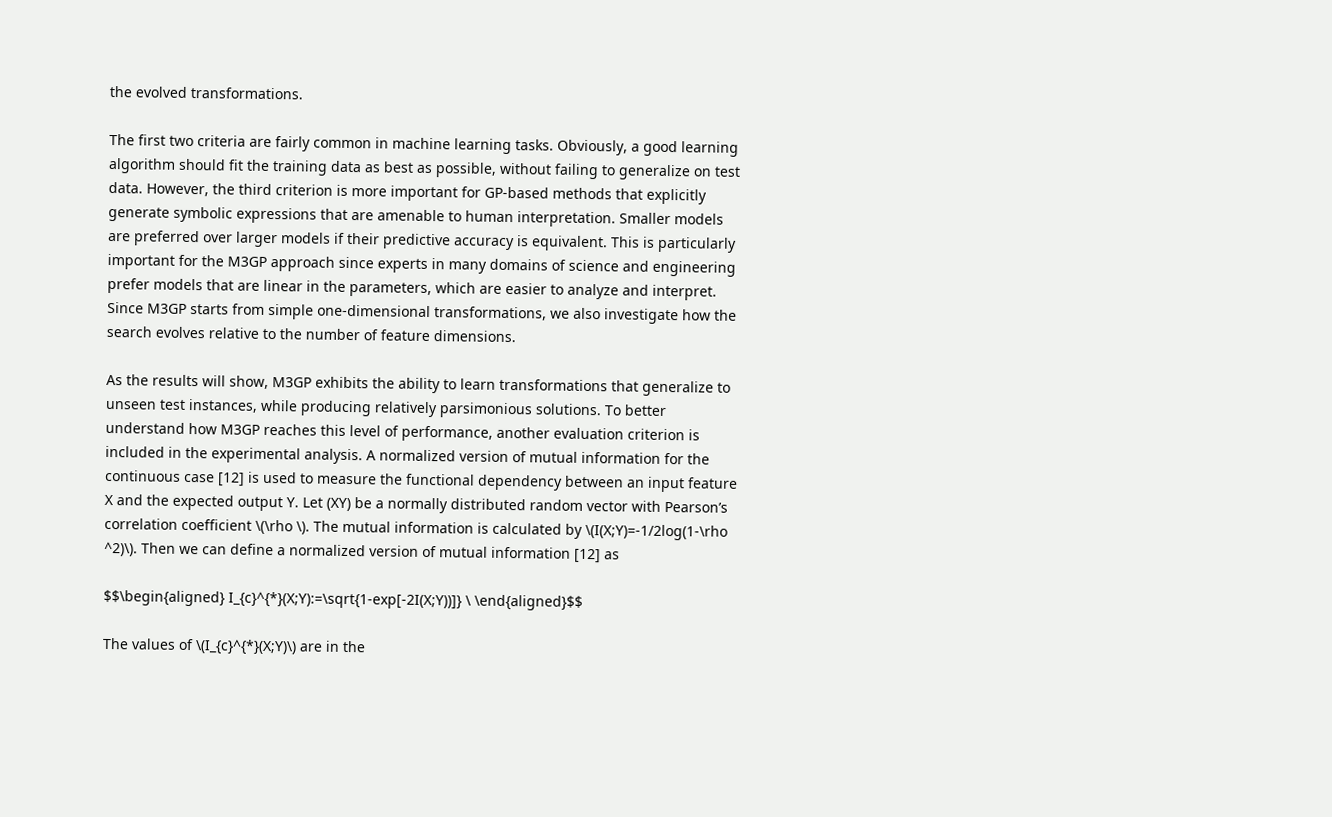the evolved transformations.

The first two criteria are fairly common in machine learning tasks. Obviously, a good learning algorithm should fit the training data as best as possible, without failing to generalize on test data. However, the third criterion is more important for GP-based methods that explicitly generate symbolic expressions that are amenable to human interpretation. Smaller models are preferred over larger models if their predictive accuracy is equivalent. This is particularly important for the M3GP approach since experts in many domains of science and engineering prefer models that are linear in the parameters, which are easier to analyze and interpret. Since M3GP starts from simple one-dimensional transformations, we also investigate how the search evolves relative to the number of feature dimensions.

As the results will show, M3GP exhibits the ability to learn transformations that generalize to unseen test instances, while producing relatively parsimonious solutions. To better understand how M3GP reaches this level of performance, another evaluation criterion is included in the experimental analysis. A normalized version of mutual information for the continuous case [12] is used to measure the functional dependency between an input feature X and the expected output Y. Let (XY) be a normally distributed random vector with Pearson’s correlation coefficient \(\rho \). The mutual information is calculated by \(I(X;Y)=-1/2log(1-\rho ^2)\). Then we can define a normalized version of mutual information [12] as

$$\begin{aligned} I_{c}^{*}(X;Y):=\sqrt{1-exp[-2I(X;Y))]} \ \end{aligned}$$

The values of \(I_{c}^{*}(X;Y)\) are in the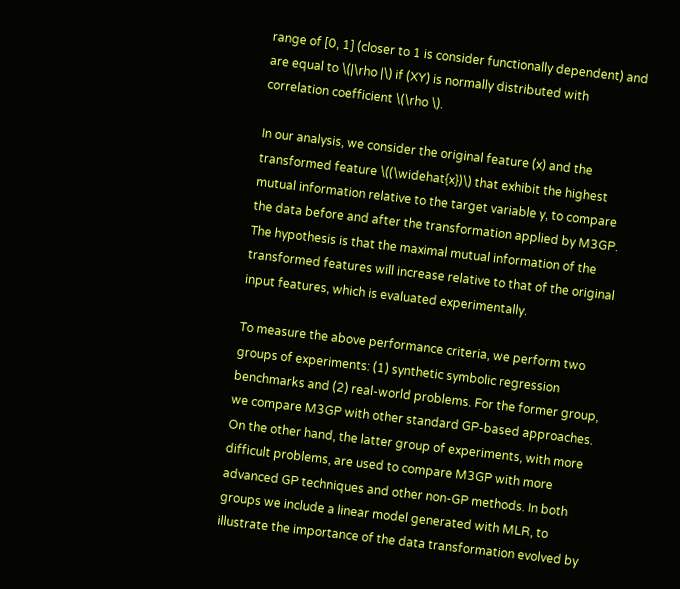range of [0, 1] (closer to 1 is consider functionally dependent) and are equal to \(|\rho |\) if (XY) is normally distributed with correlation coefficient \(\rho \).

In our analysis, we consider the original feature (x) and the transformed feature \((\widehat{x})\) that exhibit the highest mutual information relative to the target variable y, to compare the data before and after the transformation applied by M3GP. The hypothesis is that the maximal mutual information of the transformed features will increase relative to that of the original input features, which is evaluated experimentally.

To measure the above performance criteria, we perform two groups of experiments: (1) synthetic symbolic regression benchmarks and (2) real-world problems. For the former group, we compare M3GP with other standard GP-based approaches. On the other hand, the latter group of experiments, with more difficult problems, are used to compare M3GP with more advanced GP techniques and other non-GP methods. In both groups we include a linear model generated with MLR, to illustrate the importance of the data transformation evolved by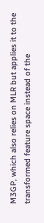M3GP, which also relies on MLR but applies it to the transformed feature space instead of the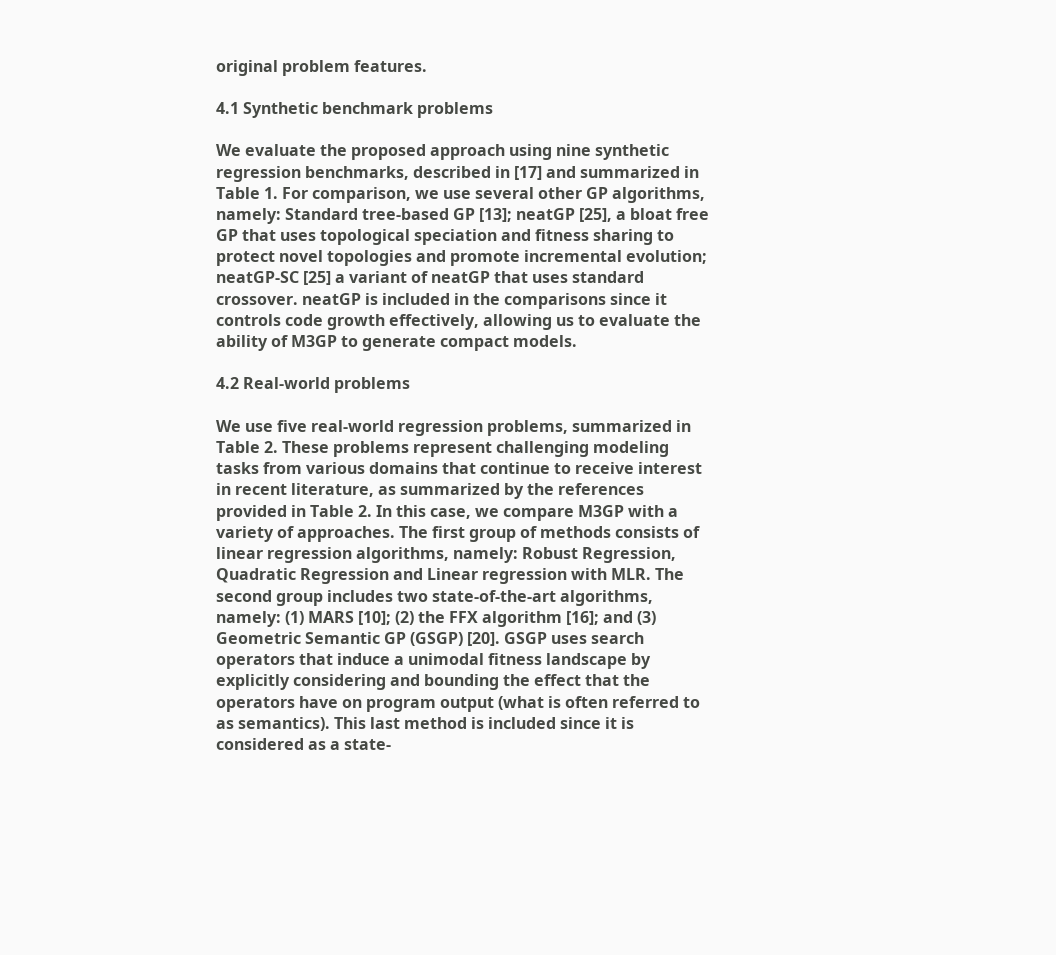original problem features.

4.1 Synthetic benchmark problems

We evaluate the proposed approach using nine synthetic regression benchmarks, described in [17] and summarized in Table 1. For comparison, we use several other GP algorithms, namely: Standard tree-based GP [13]; neatGP [25], a bloat free GP that uses topological speciation and fitness sharing to protect novel topologies and promote incremental evolution; neatGP-SC [25] a variant of neatGP that uses standard crossover. neatGP is included in the comparisons since it controls code growth effectively, allowing us to evaluate the ability of M3GP to generate compact models.

4.2 Real-world problems

We use five real-world regression problems, summarized in Table 2. These problems represent challenging modeling tasks from various domains that continue to receive interest in recent literature, as summarized by the references provided in Table 2. In this case, we compare M3GP with a variety of approaches. The first group of methods consists of linear regression algorithms, namely: Robust Regression, Quadratic Regression and Linear regression with MLR. The second group includes two state-of-the-art algorithms, namely: (1) MARS [10]; (2) the FFX algorithm [16]; and (3) Geometric Semantic GP (GSGP) [20]. GSGP uses search operators that induce a unimodal fitness landscape by explicitly considering and bounding the effect that the operators have on program output (what is often referred to as semantics). This last method is included since it is considered as a state-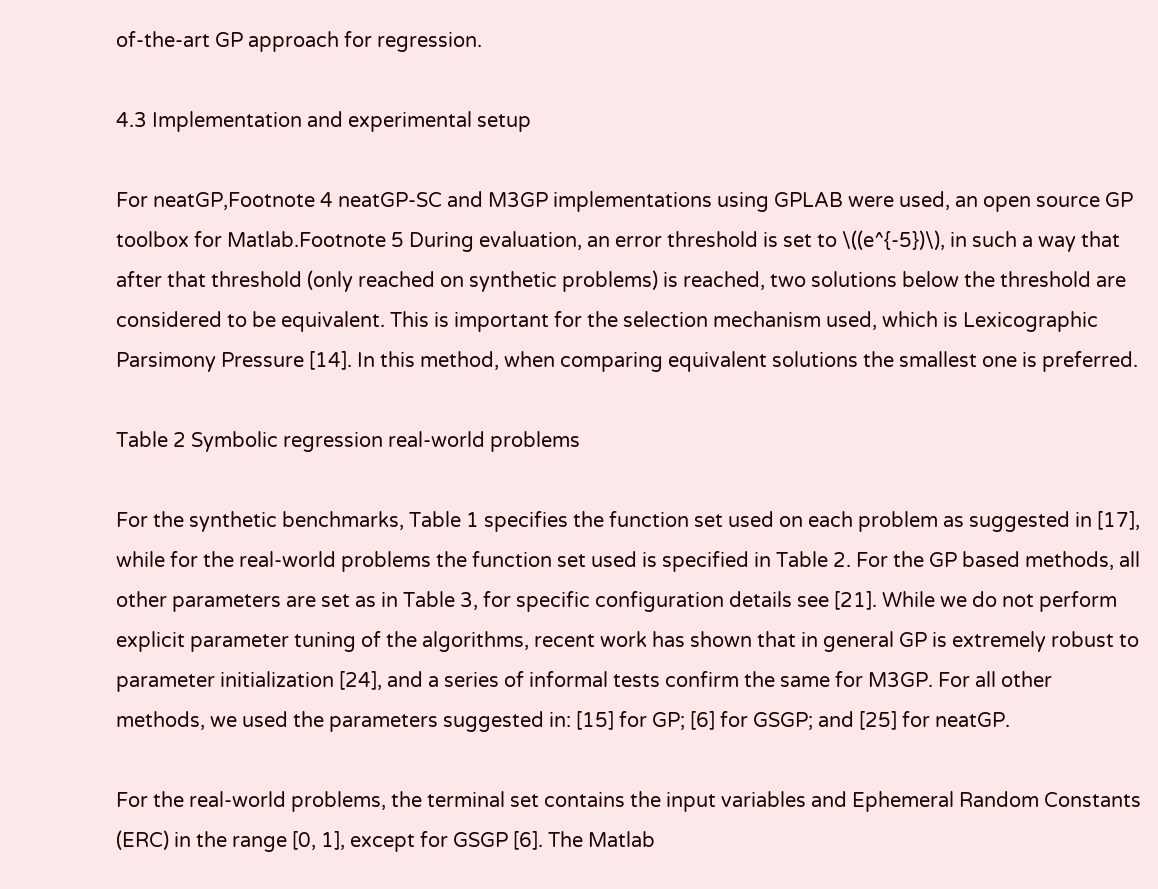of-the-art GP approach for regression.

4.3 Implementation and experimental setup

For neatGP,Footnote 4 neatGP-SC and M3GP implementations using GPLAB were used, an open source GP toolbox for Matlab.Footnote 5 During evaluation, an error threshold is set to \((e^{-5})\), in such a way that after that threshold (only reached on synthetic problems) is reached, two solutions below the threshold are considered to be equivalent. This is important for the selection mechanism used, which is Lexicographic Parsimony Pressure [14]. In this method, when comparing equivalent solutions the smallest one is preferred.

Table 2 Symbolic regression real-world problems

For the synthetic benchmarks, Table 1 specifies the function set used on each problem as suggested in [17], while for the real-world problems the function set used is specified in Table 2. For the GP based methods, all other parameters are set as in Table 3, for specific configuration details see [21]. While we do not perform explicit parameter tuning of the algorithms, recent work has shown that in general GP is extremely robust to parameter initialization [24], and a series of informal tests confirm the same for M3GP. For all other methods, we used the parameters suggested in: [15] for GP; [6] for GSGP; and [25] for neatGP.

For the real-world problems, the terminal set contains the input variables and Ephemeral Random Constants (ERC) in the range [0, 1], except for GSGP [6]. The Matlab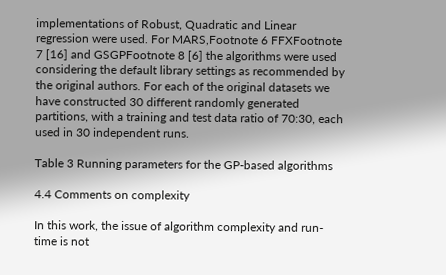implementations of Robust, Quadratic and Linear regression were used. For MARS,Footnote 6 FFXFootnote 7 [16] and GSGPFootnote 8 [6] the algorithms were used considering the default library settings as recommended by the original authors. For each of the original datasets we have constructed 30 different randomly generated partitions, with a training and test data ratio of 70:30, each used in 30 independent runs.

Table 3 Running parameters for the GP-based algorithms

4.4 Comments on complexity

In this work, the issue of algorithm complexity and run-time is not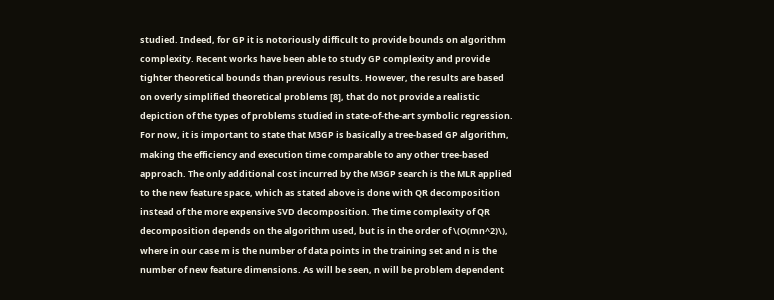studied. Indeed, for GP it is notoriously difficult to provide bounds on algorithm complexity. Recent works have been able to study GP complexity and provide tighter theoretical bounds than previous results. However, the results are based on overly simplified theoretical problems [8], that do not provide a realistic depiction of the types of problems studied in state-of-the-art symbolic regression. For now, it is important to state that M3GP is basically a tree-based GP algorithm, making the efficiency and execution time comparable to any other tree-based approach. The only additional cost incurred by the M3GP search is the MLR applied to the new feature space, which as stated above is done with QR decomposition instead of the more expensive SVD decomposition. The time complexity of QR decomposition depends on the algorithm used, but is in the order of \(O(mn^2)\), where in our case m is the number of data points in the training set and n is the number of new feature dimensions. As will be seen, n will be problem dependent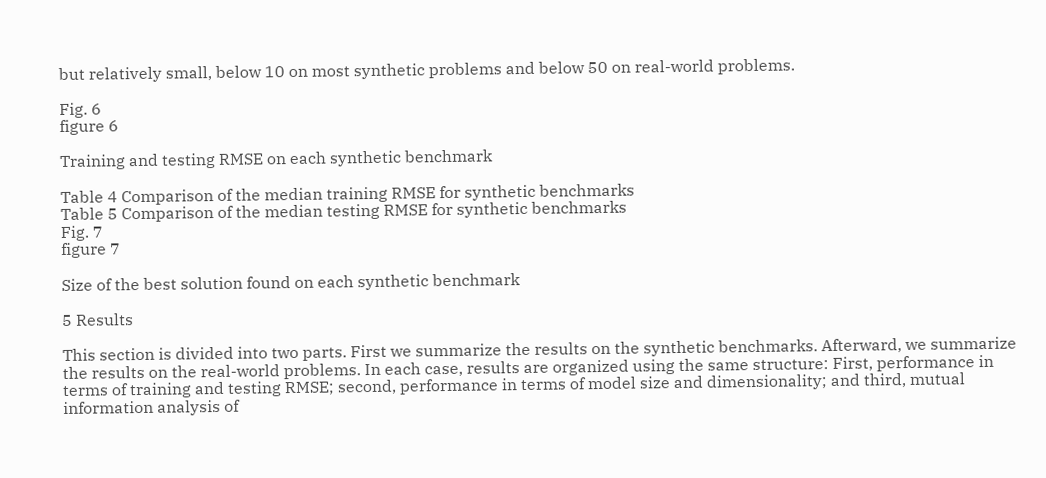but relatively small, below 10 on most synthetic problems and below 50 on real-world problems.

Fig. 6
figure 6

Training and testing RMSE on each synthetic benchmark

Table 4 Comparison of the median training RMSE for synthetic benchmarks
Table 5 Comparison of the median testing RMSE for synthetic benchmarks
Fig. 7
figure 7

Size of the best solution found on each synthetic benchmark

5 Results

This section is divided into two parts. First we summarize the results on the synthetic benchmarks. Afterward, we summarize the results on the real-world problems. In each case, results are organized using the same structure: First, performance in terms of training and testing RMSE; second, performance in terms of model size and dimensionality; and third, mutual information analysis of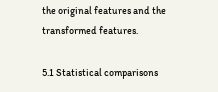the original features and the transformed features.

5.1 Statistical comparisons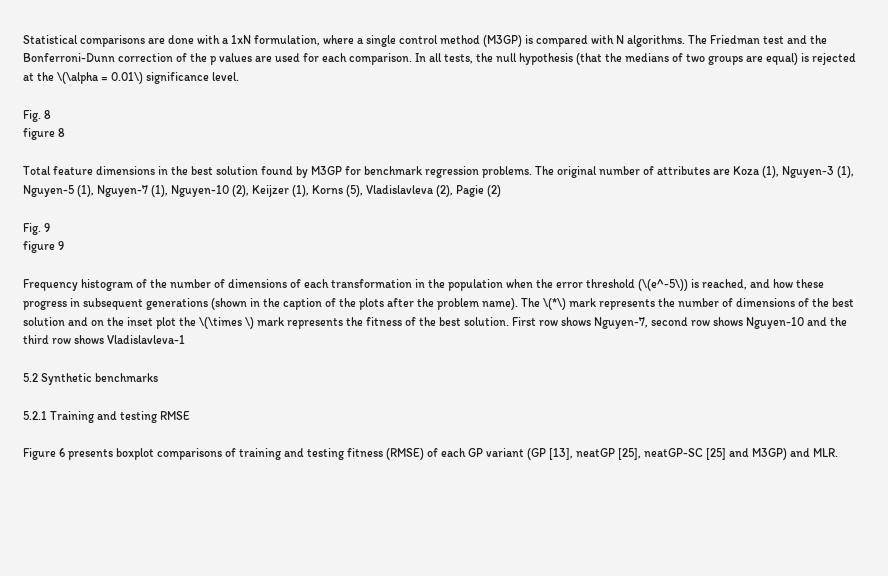Statistical comparisons are done with a 1xN formulation, where a single control method (M3GP) is compared with N algorithms. The Friedman test and the Bonferroni-Dunn correction of the p values are used for each comparison. In all tests, the null hypothesis (that the medians of two groups are equal) is rejected at the \(\alpha = 0.01\) significance level.

Fig. 8
figure 8

Total feature dimensions in the best solution found by M3GP for benchmark regression problems. The original number of attributes are Koza (1), Nguyen-3 (1), Nguyen-5 (1), Nguyen-7 (1), Nguyen-10 (2), Keijzer (1), Korns (5), Vladislavleva (2), Pagie (2)

Fig. 9
figure 9

Frequency histogram of the number of dimensions of each transformation in the population when the error threshold (\(e^-5\)) is reached, and how these progress in subsequent generations (shown in the caption of the plots after the problem name). The \(*\) mark represents the number of dimensions of the best solution and on the inset plot the \(\times \) mark represents the fitness of the best solution. First row shows Nguyen-7, second row shows Nguyen-10 and the third row shows Vladislavleva-1

5.2 Synthetic benchmarks

5.2.1 Training and testing RMSE

Figure 6 presents boxplot comparisons of training and testing fitness (RMSE) of each GP variant (GP [13], neatGP [25], neatGP-SC [25] and M3GP) and MLR.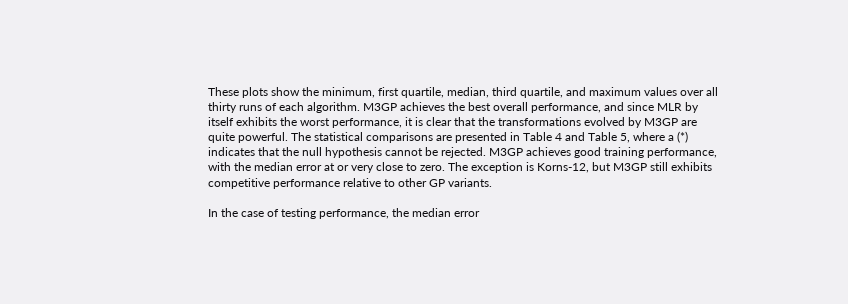These plots show the minimum, first quartile, median, third quartile, and maximum values over all thirty runs of each algorithm. M3GP achieves the best overall performance, and since MLR by itself exhibits the worst performance, it is clear that the transformations evolved by M3GP are quite powerful. The statistical comparisons are presented in Table 4 and Table 5, where a (*) indicates that the null hypothesis cannot be rejected. M3GP achieves good training performance, with the median error at or very close to zero. The exception is Korns-12, but M3GP still exhibits competitive performance relative to other GP variants.

In the case of testing performance, the median error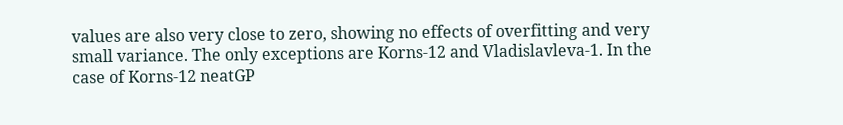values are also very close to zero, showing no effects of overfitting and very small variance. The only exceptions are Korns-12 and Vladislavleva-1. In the case of Korns-12 neatGP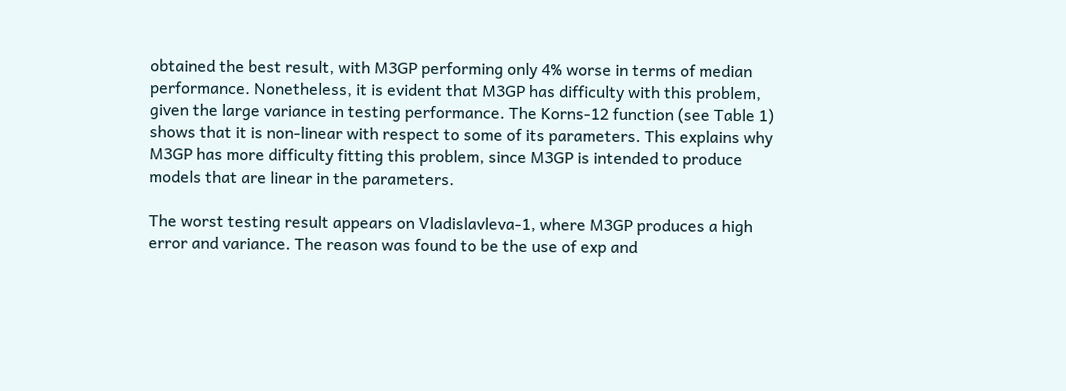obtained the best result, with M3GP performing only 4% worse in terms of median performance. Nonetheless, it is evident that M3GP has difficulty with this problem, given the large variance in testing performance. The Korns-12 function (see Table 1) shows that it is non-linear with respect to some of its parameters. This explains why M3GP has more difficulty fitting this problem, since M3GP is intended to produce models that are linear in the parameters.

The worst testing result appears on Vladislavleva-1, where M3GP produces a high error and variance. The reason was found to be the use of exp and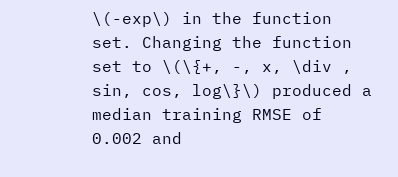\(-exp\) in the function set. Changing the function set to \(\{+, -, x, \div , sin, cos, log\}\) produced a median training RMSE of 0.002 and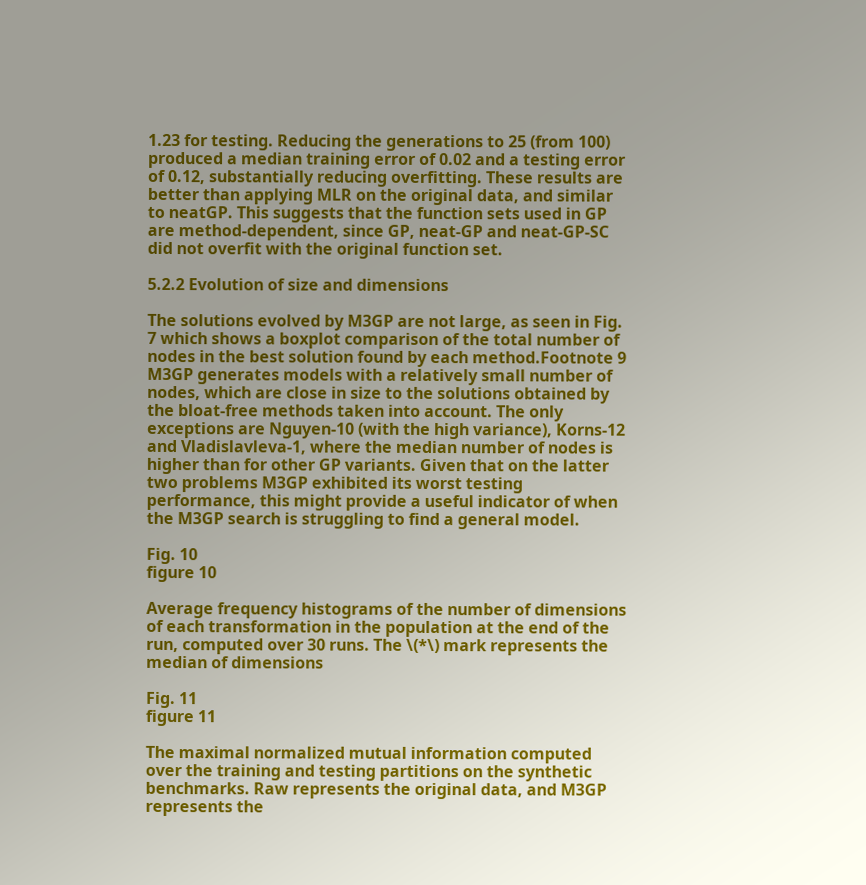1.23 for testing. Reducing the generations to 25 (from 100) produced a median training error of 0.02 and a testing error of 0.12, substantially reducing overfitting. These results are better than applying MLR on the original data, and similar to neatGP. This suggests that the function sets used in GP are method-dependent, since GP, neat-GP and neat-GP-SC did not overfit with the original function set.

5.2.2 Evolution of size and dimensions

The solutions evolved by M3GP are not large, as seen in Fig. 7 which shows a boxplot comparison of the total number of nodes in the best solution found by each method.Footnote 9 M3GP generates models with a relatively small number of nodes, which are close in size to the solutions obtained by the bloat-free methods taken into account. The only exceptions are Nguyen-10 (with the high variance), Korns-12 and Vladislavleva-1, where the median number of nodes is higher than for other GP variants. Given that on the latter two problems M3GP exhibited its worst testing performance, this might provide a useful indicator of when the M3GP search is struggling to find a general model.

Fig. 10
figure 10

Average frequency histograms of the number of dimensions of each transformation in the population at the end of the run, computed over 30 runs. The \(*\) mark represents the median of dimensions

Fig. 11
figure 11

The maximal normalized mutual information computed over the training and testing partitions on the synthetic benchmarks. Raw represents the original data, and M3GP represents the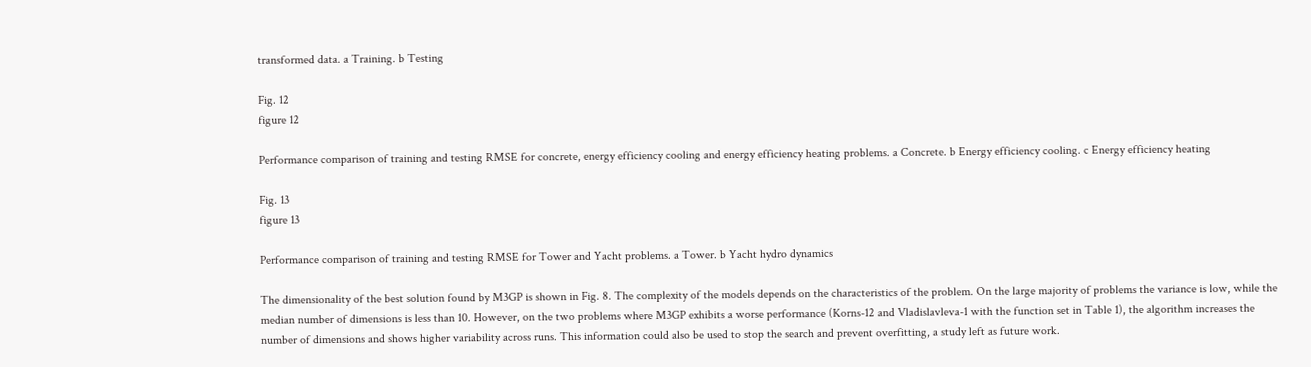transformed data. a Training. b Testing

Fig. 12
figure 12

Performance comparison of training and testing RMSE for concrete, energy efficiency cooling and energy efficiency heating problems. a Concrete. b Energy efficiency cooling. c Energy efficiency heating

Fig. 13
figure 13

Performance comparison of training and testing RMSE for Tower and Yacht problems. a Tower. b Yacht hydro dynamics

The dimensionality of the best solution found by M3GP is shown in Fig. 8. The complexity of the models depends on the characteristics of the problem. On the large majority of problems the variance is low, while the median number of dimensions is less than 10. However, on the two problems where M3GP exhibits a worse performance (Korns-12 and Vladislavleva-1 with the function set in Table 1), the algorithm increases the number of dimensions and shows higher variability across runs. This information could also be used to stop the search and prevent overfitting, a study left as future work.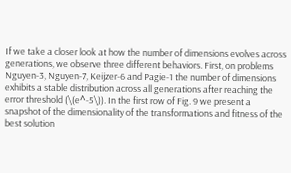If we take a closer look at how the number of dimensions evolves across generations, we observe three different behaviors. First, on problems Nguyen-3, Nguyen-7, Keijzer-6 and Pagie-1 the number of dimensions exhibits a stable distribution across all generations after reaching the error threshold (\(e^-5\)). In the first row of Fig. 9 we present a snapshot of the dimensionality of the transformations and fitness of the best solution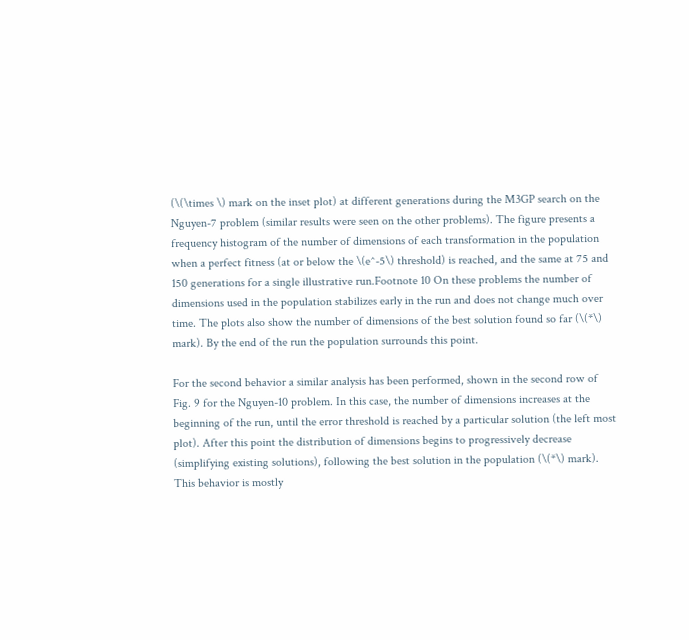(\(\times \) mark on the inset plot) at different generations during the M3GP search on the Nguyen-7 problem (similar results were seen on the other problems). The figure presents a frequency histogram of the number of dimensions of each transformation in the population when a perfect fitness (at or below the \(e^-5\) threshold) is reached, and the same at 75 and 150 generations for a single illustrative run.Footnote 10 On these problems the number of dimensions used in the population stabilizes early in the run and does not change much over time. The plots also show the number of dimensions of the best solution found so far (\(*\) mark). By the end of the run the population surrounds this point.

For the second behavior a similar analysis has been performed, shown in the second row of Fig. 9 for the Nguyen-10 problem. In this case, the number of dimensions increases at the beginning of the run, until the error threshold is reached by a particular solution (the left most plot). After this point the distribution of dimensions begins to progressively decrease (simplifying existing solutions), following the best solution in the population (\(*\) mark). This behavior is mostly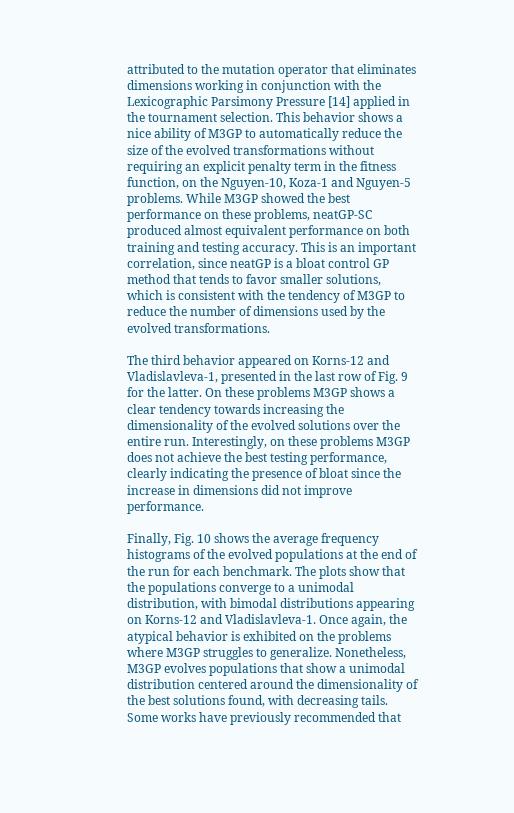attributed to the mutation operator that eliminates dimensions working in conjunction with the Lexicographic Parsimony Pressure [14] applied in the tournament selection. This behavior shows a nice ability of M3GP to automatically reduce the size of the evolved transformations without requiring an explicit penalty term in the fitness function, on the Nguyen-10, Koza-1 and Nguyen-5 problems. While M3GP showed the best performance on these problems, neatGP-SC produced almost equivalent performance on both training and testing accuracy. This is an important correlation, since neatGP is a bloat control GP method that tends to favor smaller solutions, which is consistent with the tendency of M3GP to reduce the number of dimensions used by the evolved transformations.

The third behavior appeared on Korns-12 and Vladislavleva-1, presented in the last row of Fig. 9 for the latter. On these problems M3GP shows a clear tendency towards increasing the dimensionality of the evolved solutions over the entire run. Interestingly, on these problems M3GP does not achieve the best testing performance, clearly indicating the presence of bloat since the increase in dimensions did not improve performance.

Finally, Fig. 10 shows the average frequency histograms of the evolved populations at the end of the run for each benchmark. The plots show that the populations converge to a unimodal distribution, with bimodal distributions appearing on Korns-12 and Vladislavleva-1. Once again, the atypical behavior is exhibited on the problems where M3GP struggles to generalize. Nonetheless, M3GP evolves populations that show a unimodal distribution centered around the dimensionality of the best solutions found, with decreasing tails. Some works have previously recommended that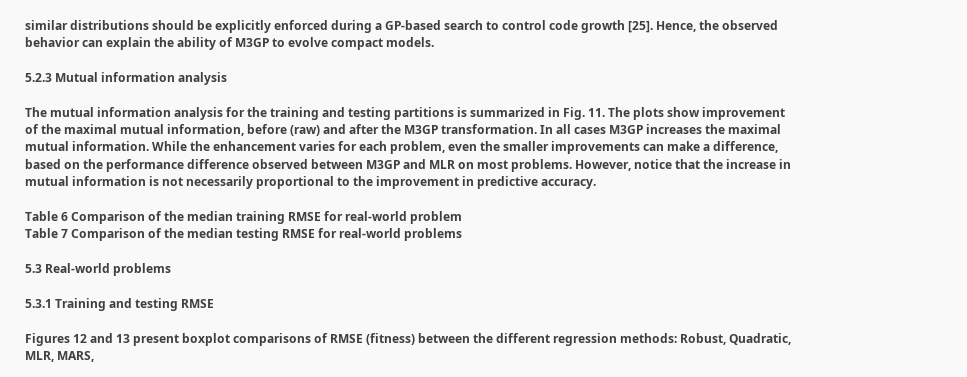similar distributions should be explicitly enforced during a GP-based search to control code growth [25]. Hence, the observed behavior can explain the ability of M3GP to evolve compact models.

5.2.3 Mutual information analysis

The mutual information analysis for the training and testing partitions is summarized in Fig. 11. The plots show improvement of the maximal mutual information, before (raw) and after the M3GP transformation. In all cases M3GP increases the maximal mutual information. While the enhancement varies for each problem, even the smaller improvements can make a difference, based on the performance difference observed between M3GP and MLR on most problems. However, notice that the increase in mutual information is not necessarily proportional to the improvement in predictive accuracy.

Table 6 Comparison of the median training RMSE for real-world problem
Table 7 Comparison of the median testing RMSE for real-world problems

5.3 Real-world problems

5.3.1 Training and testing RMSE

Figures 12 and 13 present boxplot comparisons of RMSE (fitness) between the different regression methods: Robust, Quadratic, MLR, MARS,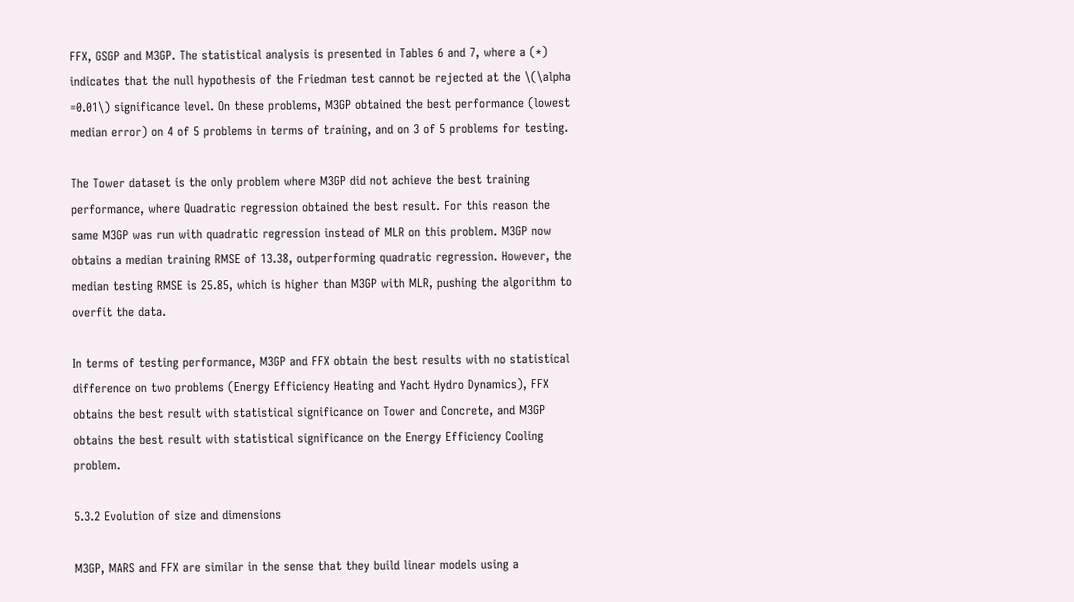FFX, GSGP and M3GP. The statistical analysis is presented in Tables 6 and 7, where a (*) indicates that the null hypothesis of the Friedman test cannot be rejected at the \(\alpha =0.01\) significance level. On these problems, M3GP obtained the best performance (lowest median error) on 4 of 5 problems in terms of training, and on 3 of 5 problems for testing.

The Tower dataset is the only problem where M3GP did not achieve the best training performance, where Quadratic regression obtained the best result. For this reason the same M3GP was run with quadratic regression instead of MLR on this problem. M3GP now obtains a median training RMSE of 13.38, outperforming quadratic regression. However, the median testing RMSE is 25.85, which is higher than M3GP with MLR, pushing the algorithm to overfit the data.

In terms of testing performance, M3GP and FFX obtain the best results with no statistical difference on two problems (Energy Efficiency Heating and Yacht Hydro Dynamics), FFX obtains the best result with statistical significance on Tower and Concrete, and M3GP obtains the best result with statistical significance on the Energy Efficiency Cooling problem.

5.3.2 Evolution of size and dimensions

M3GP, MARS and FFX are similar in the sense that they build linear models using a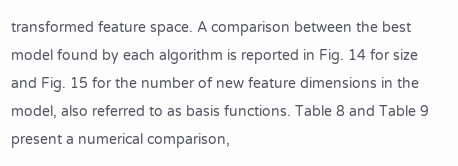transformed feature space. A comparison between the best model found by each algorithm is reported in Fig. 14 for size and Fig. 15 for the number of new feature dimensions in the model, also referred to as basis functions. Table 8 and Table 9 present a numerical comparison,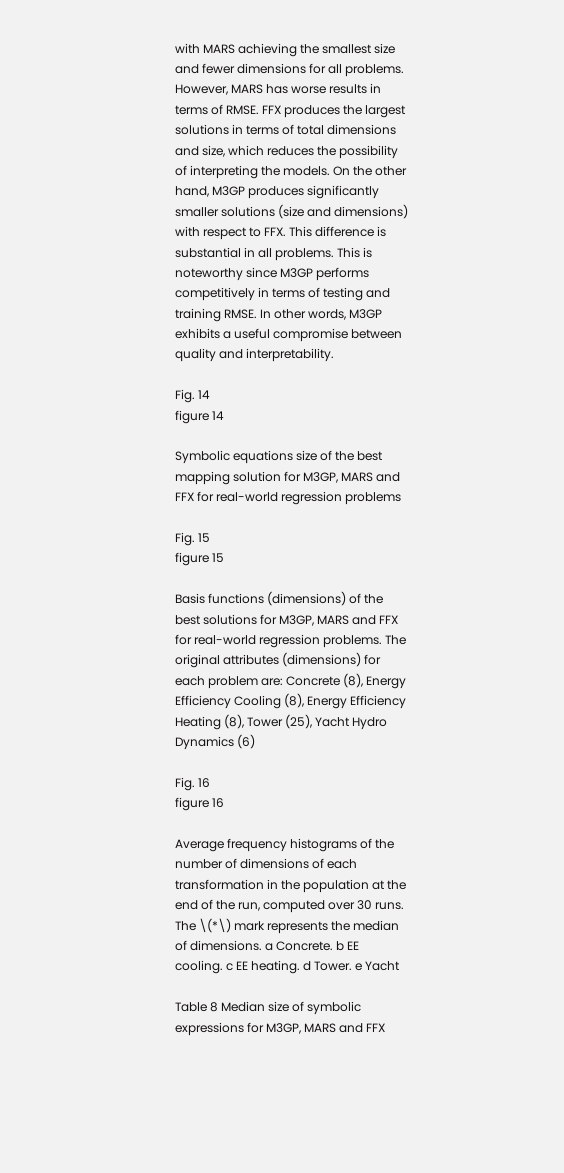with MARS achieving the smallest size and fewer dimensions for all problems. However, MARS has worse results in terms of RMSE. FFX produces the largest solutions in terms of total dimensions and size, which reduces the possibility of interpreting the models. On the other hand, M3GP produces significantly smaller solutions (size and dimensions) with respect to FFX. This difference is substantial in all problems. This is noteworthy since M3GP performs competitively in terms of testing and training RMSE. In other words, M3GP exhibits a useful compromise between quality and interpretability.

Fig. 14
figure 14

Symbolic equations size of the best mapping solution for M3GP, MARS and FFX for real-world regression problems

Fig. 15
figure 15

Basis functions (dimensions) of the best solutions for M3GP, MARS and FFX for real-world regression problems. The original attributes (dimensions) for each problem are: Concrete (8), Energy Efficiency Cooling (8), Energy Efficiency Heating (8), Tower (25), Yacht Hydro Dynamics (6)

Fig. 16
figure 16

Average frequency histograms of the number of dimensions of each transformation in the population at the end of the run, computed over 30 runs. The \(*\) mark represents the median of dimensions. a Concrete. b EE cooling. c EE heating. d Tower. e Yacht

Table 8 Median size of symbolic expressions for M3GP, MARS and FFX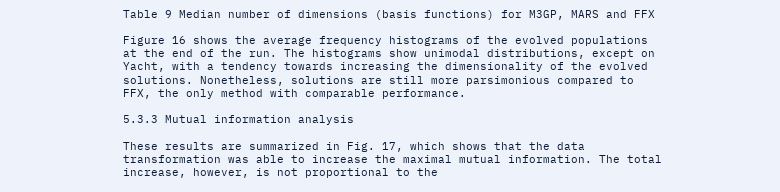Table 9 Median number of dimensions (basis functions) for M3GP, MARS and FFX

Figure 16 shows the average frequency histograms of the evolved populations at the end of the run. The histograms show unimodal distributions, except on Yacht, with a tendency towards increasing the dimensionality of the evolved solutions. Nonetheless, solutions are still more parsimonious compared to FFX, the only method with comparable performance.

5.3.3 Mutual information analysis

These results are summarized in Fig. 17, which shows that the data transformation was able to increase the maximal mutual information. The total increase, however, is not proportional to the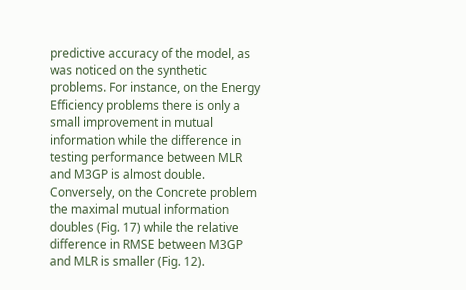predictive accuracy of the model, as was noticed on the synthetic problems. For instance, on the Energy Efficiency problems there is only a small improvement in mutual information while the difference in testing performance between MLR and M3GP is almost double. Conversely, on the Concrete problem the maximal mutual information doubles (Fig. 17) while the relative difference in RMSE between M3GP and MLR is smaller (Fig. 12).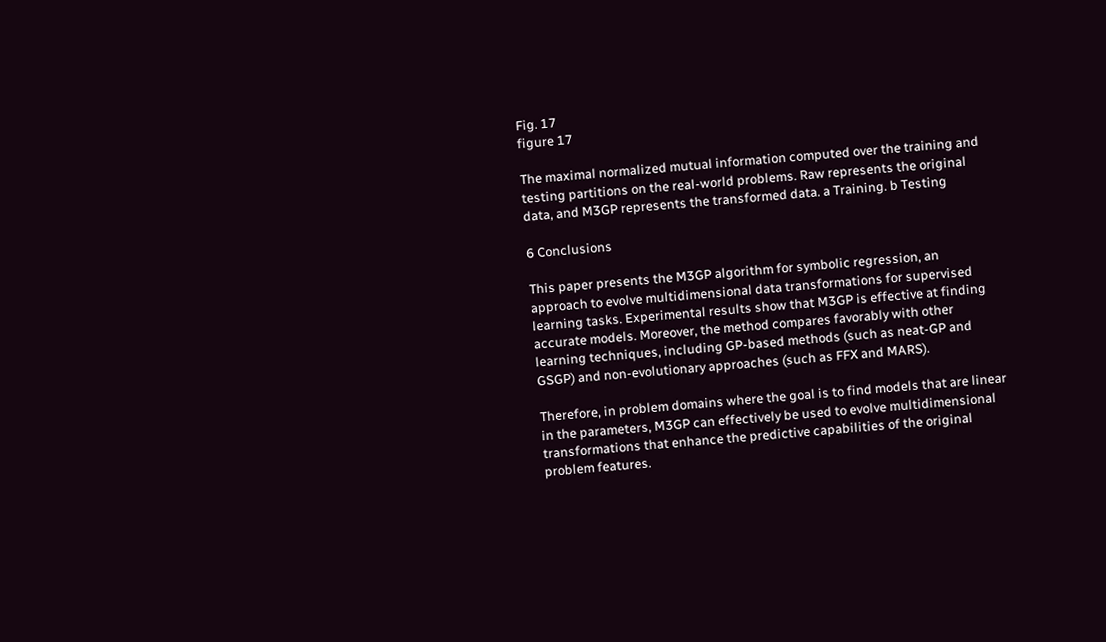Fig. 17
figure 17

The maximal normalized mutual information computed over the training and testing partitions on the real-world problems. Raw represents the original data, and M3GP represents the transformed data. a Training. b Testing

6 Conclusions

This paper presents the M3GP algorithm for symbolic regression, an approach to evolve multidimensional data transformations for supervised learning tasks. Experimental results show that M3GP is effective at finding accurate models. Moreover, the method compares favorably with other learning techniques, including GP-based methods (such as neat-GP and GSGP) and non-evolutionary approaches (such as FFX and MARS).

Therefore, in problem domains where the goal is to find models that are linear in the parameters, M3GP can effectively be used to evolve multidimensional transformations that enhance the predictive capabilities of the original problem features.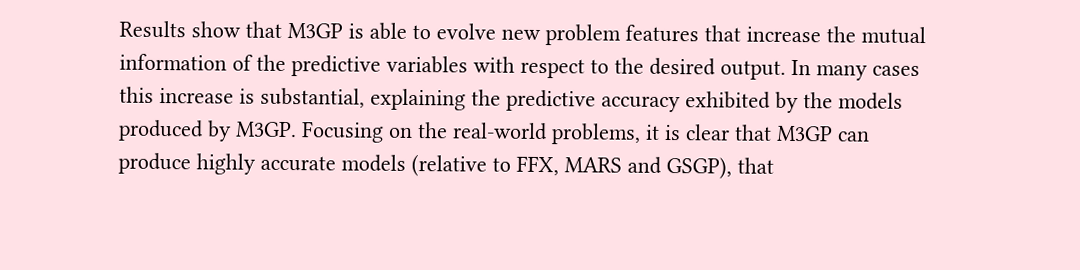Results show that M3GP is able to evolve new problem features that increase the mutual information of the predictive variables with respect to the desired output. In many cases this increase is substantial, explaining the predictive accuracy exhibited by the models produced by M3GP. Focusing on the real-world problems, it is clear that M3GP can produce highly accurate models (relative to FFX, MARS and GSGP), that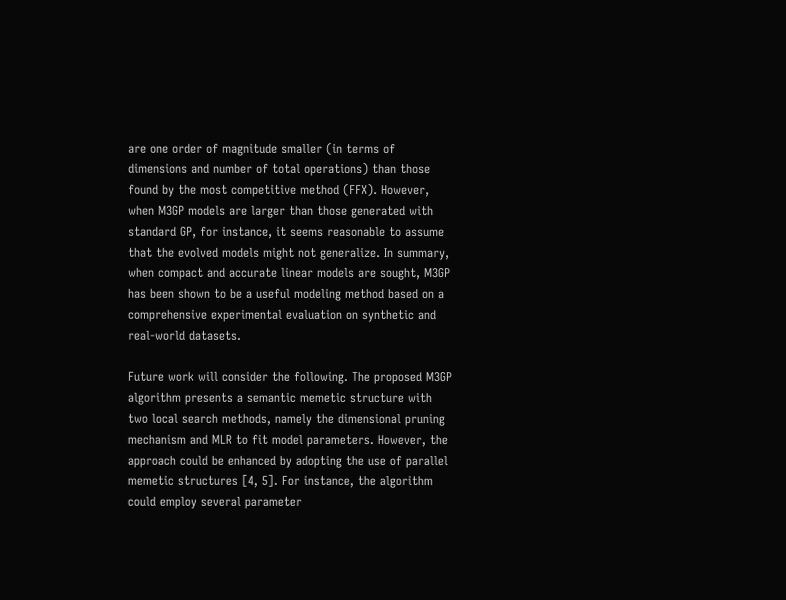are one order of magnitude smaller (in terms of dimensions and number of total operations) than those found by the most competitive method (FFX). However, when M3GP models are larger than those generated with standard GP, for instance, it seems reasonable to assume that the evolved models might not generalize. In summary, when compact and accurate linear models are sought, M3GP has been shown to be a useful modeling method based on a comprehensive experimental evaluation on synthetic and real-world datasets.

Future work will consider the following. The proposed M3GP algorithm presents a semantic memetic structure with two local search methods, namely the dimensional pruning mechanism and MLR to fit model parameters. However, the approach could be enhanced by adopting the use of parallel memetic structures [4, 5]. For instance, the algorithm could employ several parameter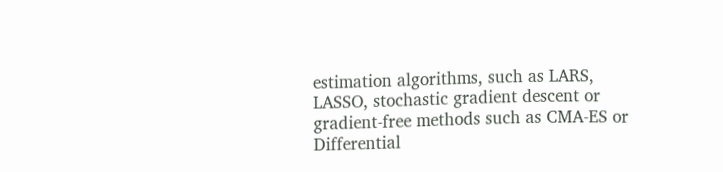estimation algorithms, such as LARS, LASSO, stochastic gradient descent or gradient-free methods such as CMA-ES or Differential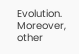Evolution. Moreover, other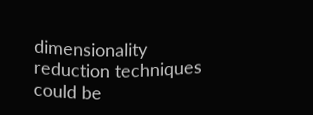dimensionality reduction techniques could be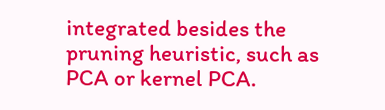integrated besides the pruning heuristic, such as PCA or kernel PCA.